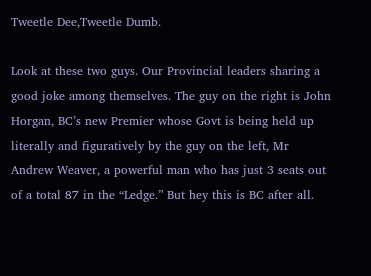Tweetle Dee,Tweetle Dumb.

Look at these two guys. Our Provincial leaders sharing a good joke among themselves. The guy on the right is John Horgan, BC’s new Premier whose Govt is being held up literally and figuratively by the guy on the left, Mr Andrew Weaver, a powerful man who has just 3 seats out of a total 87 in the “Ledge.” But hey this is BC after all.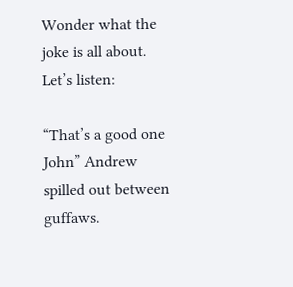Wonder what the joke is all about. Let’s listen:

“That’s a good one John” Andrew spilled out between guffaws.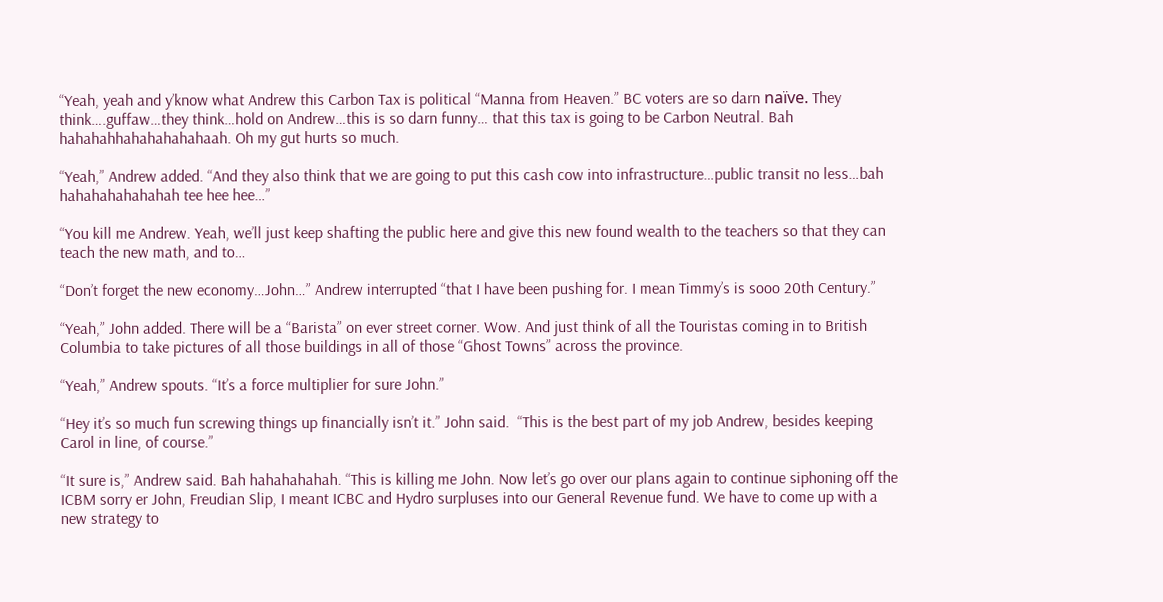“Yeah, yeah and y’know what Andrew this Carbon Tax is political “Manna from Heaven.” BC voters are so darn naïve. They think….guffaw…they think…hold on Andrew…this is so darn funny… that this tax is going to be Carbon Neutral. Bah hahahahhahahahahahaah. Oh my gut hurts so much.

“Yeah,” Andrew added. “And they also think that we are going to put this cash cow into infrastructure…public transit no less…bah hahahahahahahah tee hee hee…”

“You kill me Andrew. Yeah, we’ll just keep shafting the public here and give this new found wealth to the teachers so that they can teach the new math, and to…

“Don’t forget the new economy…John…” Andrew interrupted “that I have been pushing for. I mean Timmy’s is sooo 20th Century.”

“Yeah,” John added. There will be a “Barista” on ever street corner. Wow. And just think of all the Touristas coming in to British Columbia to take pictures of all those buildings in all of those “Ghost Towns” across the province.

“Yeah,” Andrew spouts. “It’s a force multiplier for sure John.”

“Hey it’s so much fun screwing things up financially isn’t it.” John said.  “This is the best part of my job Andrew, besides keeping Carol in line, of course.”

“It sure is,” Andrew said. Bah hahahahahah. “This is killing me John. Now let’s go over our plans again to continue siphoning off the ICBM sorry er John, Freudian Slip, I meant ICBC and Hydro surpluses into our General Revenue fund. We have to come up with a new strategy to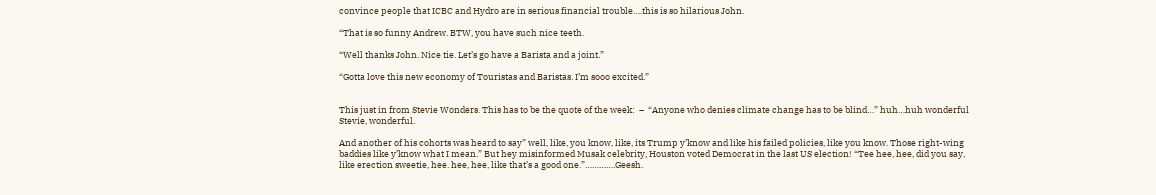convince people that ICBC and Hydro are in serious financial trouble….this is so hilarious John.

“That is so funny Andrew. BTW, you have such nice teeth.

“Well thanks John. Nice tie. Let’s go have a Barista and a joint.”

“Gotta love this new economy of Touristas and Baristas. I’m sooo excited.”


This just in from Stevie Wonders. This has to be the quote of the week:  –  “Anyone who denies climate change has to be blind…” huh…huh wonderful Stevie, wonderful.

And another of his cohorts was heard to say” well, like, you know, like, its Trump y’know and like his failed policies, like you know. Those right-wing baddies like y’know what I mean.” But hey misinformed Musak celebrity, Houston voted Democrat in the last US election! “Tee hee, hee, did you say, like erection sweetie, hee. hee, hee, like that’s a good one.”………….Geesh.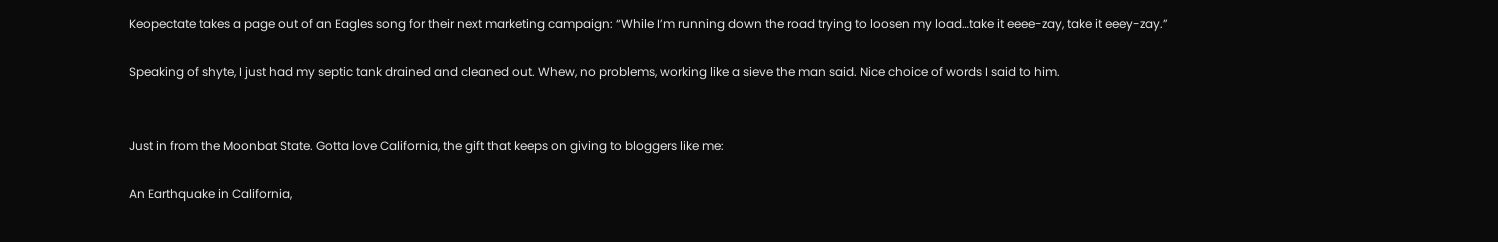Keopectate takes a page out of an Eagles song for their next marketing campaign: “While I’m running down the road trying to loosen my load…take it eeee-zay, take it eeey-zay.”

Speaking of shyte, I just had my septic tank drained and cleaned out. Whew, no problems, working like a sieve the man said. Nice choice of words I said to him.


Just in from the Moonbat State. Gotta love California, the gift that keeps on giving to bloggers like me:

An Earthquake in California,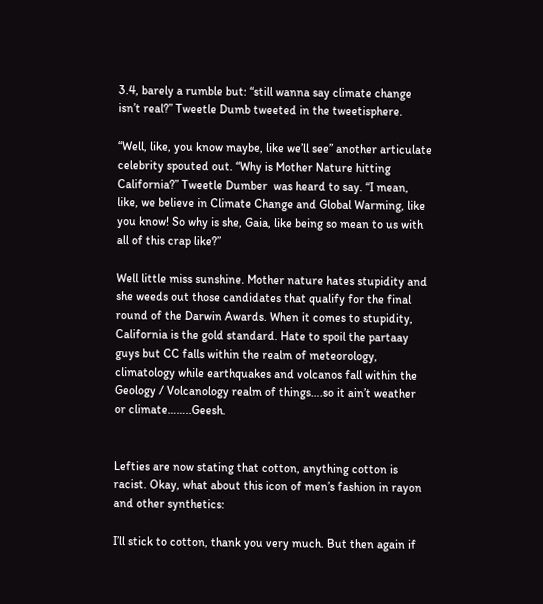3.4, barely a rumble but: “still wanna say climate change isn’t real?” Tweetle Dumb tweeted in the tweetisphere.

“Well, like, you know maybe, like we’ll see” another articulate celebrity spouted out. “Why is Mother Nature hitting California?” Tweetle Dumber  was heard to say. “I mean, like, we believe in Climate Change and Global Warming, like you know! So why is she, Gaia, like being so mean to us with all of this crap like?”

Well little miss sunshine. Mother nature hates stupidity and she weeds out those candidates that qualify for the final round of the Darwin Awards. When it comes to stupidity, California is the gold standard. Hate to spoil the partaay guys but CC falls within the realm of meteorology, climatology while earthquakes and volcanos fall within the Geology / Volcanology realm of things….so it ain’t weather or climate……..Geesh.


Lefties are now stating that cotton, anything cotton is racist. Okay, what about this icon of men’s fashion in rayon and other synthetics:

I’ll stick to cotton, thank you very much. But then again if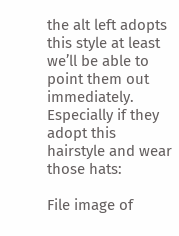the alt left adopts this style at least we’ll be able to point them out immediately. Especially if they adopt this hairstyle and wear those hats:

File image of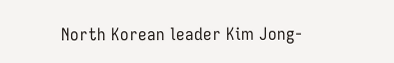North Korean leader Kim Jong-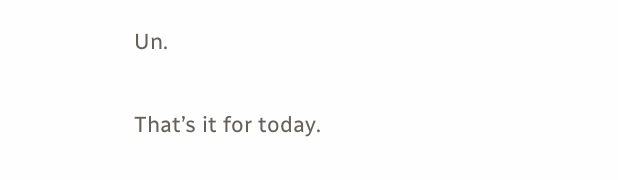Un.

That’s it for today.